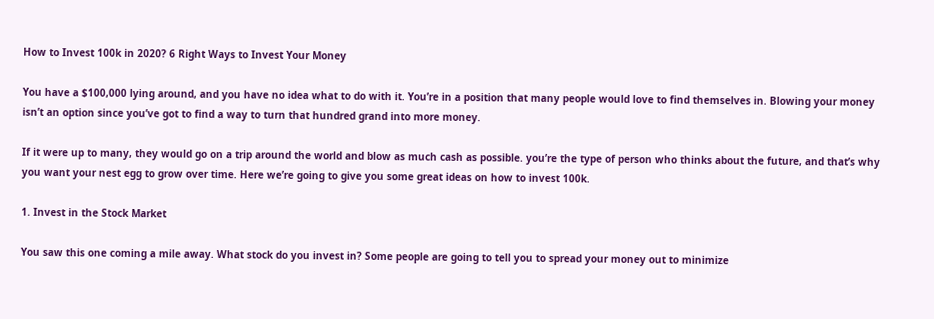How to Invest 100k in 2020? 6 Right Ways to Invest Your Money

You have a $100,000 lying around, and you have no idea what to do with it. You’re in a position that many people would love to find themselves in. Blowing your money isn’t an option since you’ve got to find a way to turn that hundred grand into more money.

If it were up to many, they would go on a trip around the world and blow as much cash as possible. you’re the type of person who thinks about the future, and that’s why you want your nest egg to grow over time. Here we’re going to give you some great ideas on how to invest 100k.

1. Invest in the Stock Market

You saw this one coming a mile away. What stock do you invest in? Some people are going to tell you to spread your money out to minimize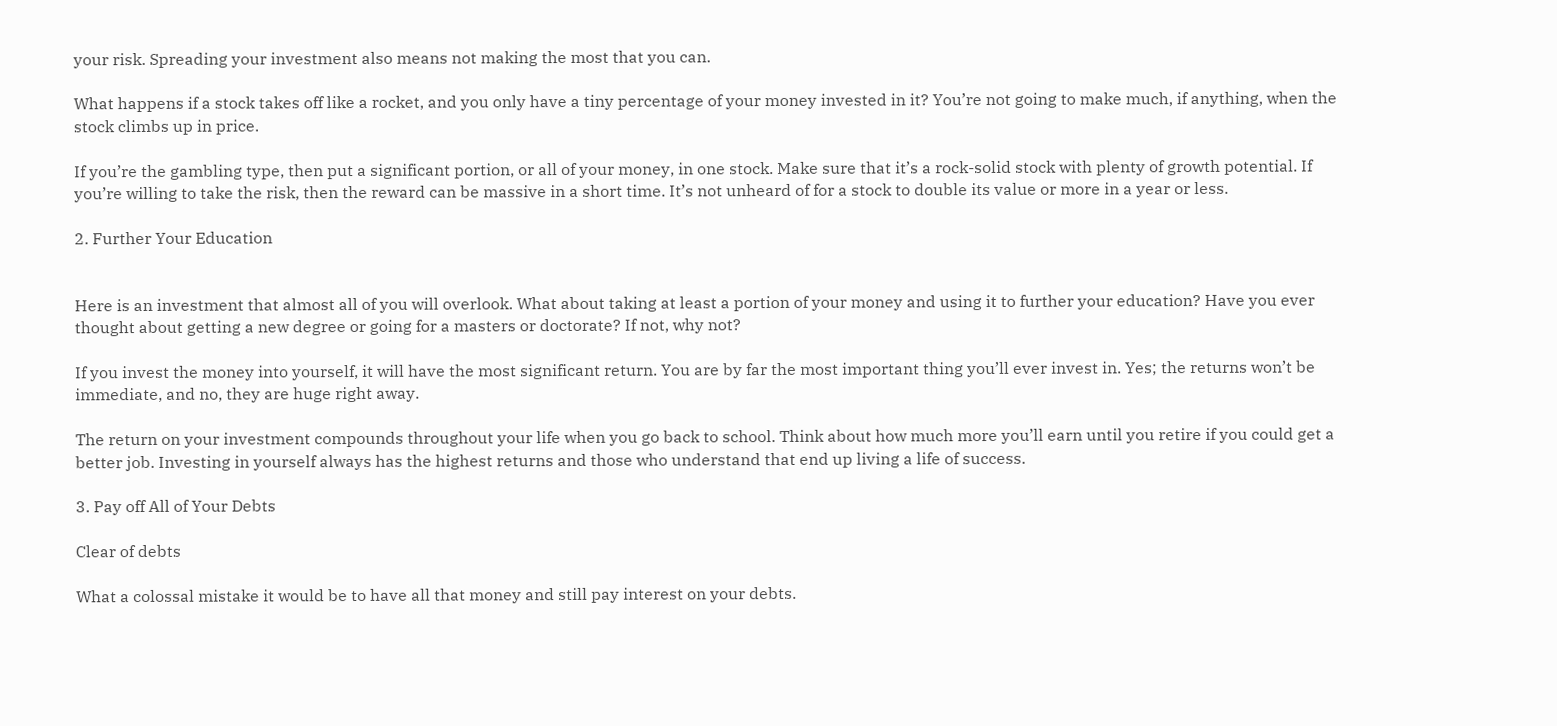your risk. Spreading your investment also means not making the most that you can.

What happens if a stock takes off like a rocket, and you only have a tiny percentage of your money invested in it? You’re not going to make much, if anything, when the stock climbs up in price.

If you’re the gambling type, then put a significant portion, or all of your money, in one stock. Make sure that it’s a rock-solid stock with plenty of growth potential. If you’re willing to take the risk, then the reward can be massive in a short time. It’s not unheard of for a stock to double its value or more in a year or less.

2. Further Your Education


Here is an investment that almost all of you will overlook. What about taking at least a portion of your money and using it to further your education? Have you ever thought about getting a new degree or going for a masters or doctorate? If not, why not?

If you invest the money into yourself, it will have the most significant return. You are by far the most important thing you’ll ever invest in. Yes; the returns won’t be immediate, and no, they are huge right away.

The return on your investment compounds throughout your life when you go back to school. Think about how much more you’ll earn until you retire if you could get a better job. Investing in yourself always has the highest returns and those who understand that end up living a life of success.

3. Pay off All of Your Debts

Clear of debts

What a colossal mistake it would be to have all that money and still pay interest on your debts.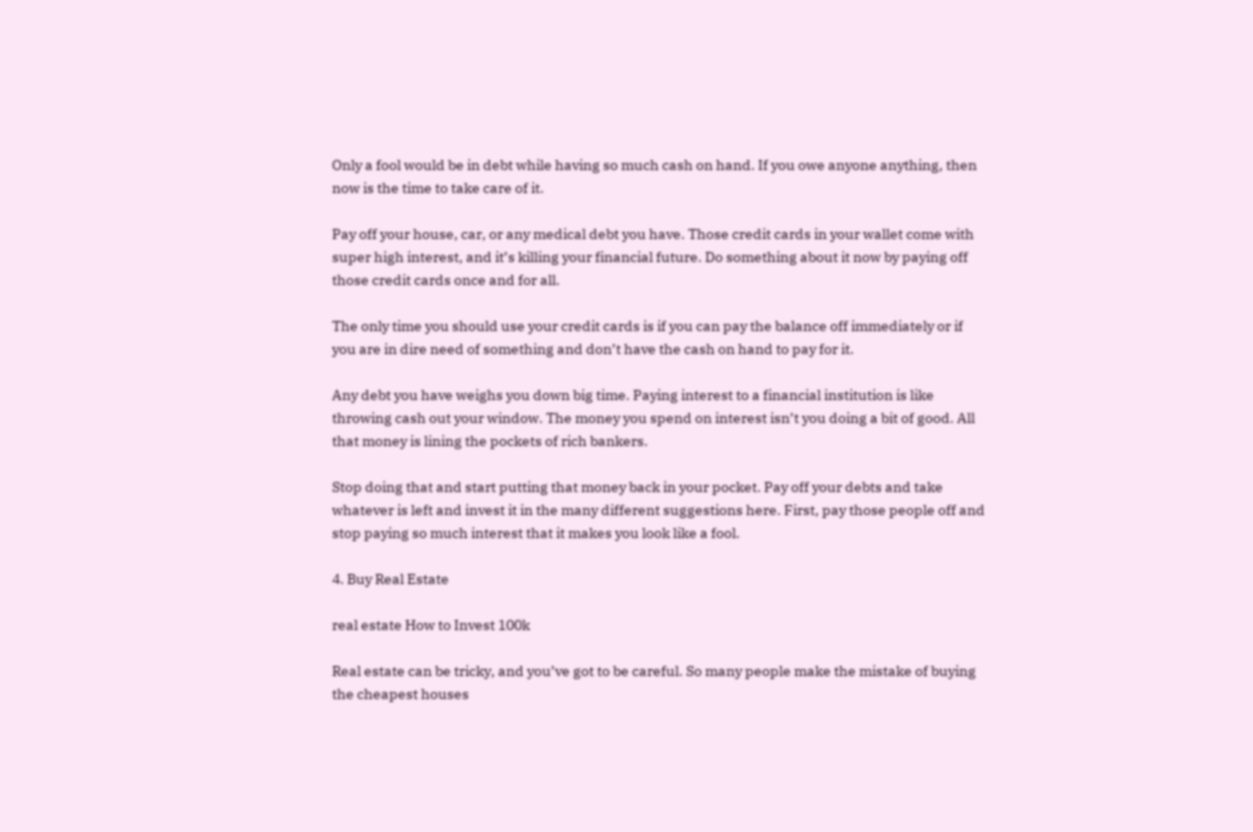Only a fool would be in debt while having so much cash on hand. If you owe anyone anything, then now is the time to take care of it.

Pay off your house, car, or any medical debt you have. Those credit cards in your wallet come with super high interest, and it’s killing your financial future. Do something about it now by paying off those credit cards once and for all.

The only time you should use your credit cards is if you can pay the balance off immediately or if you are in dire need of something and don’t have the cash on hand to pay for it.

Any debt you have weighs you down big time. Paying interest to a financial institution is like throwing cash out your window. The money you spend on interest isn’t you doing a bit of good. All that money is lining the pockets of rich bankers.

Stop doing that and start putting that money back in your pocket. Pay off your debts and take whatever is left and invest it in the many different suggestions here. First, pay those people off and stop paying so much interest that it makes you look like a fool.

4. Buy Real Estate

real estate How to Invest 100k

Real estate can be tricky, and you’ve got to be careful. So many people make the mistake of buying the cheapest houses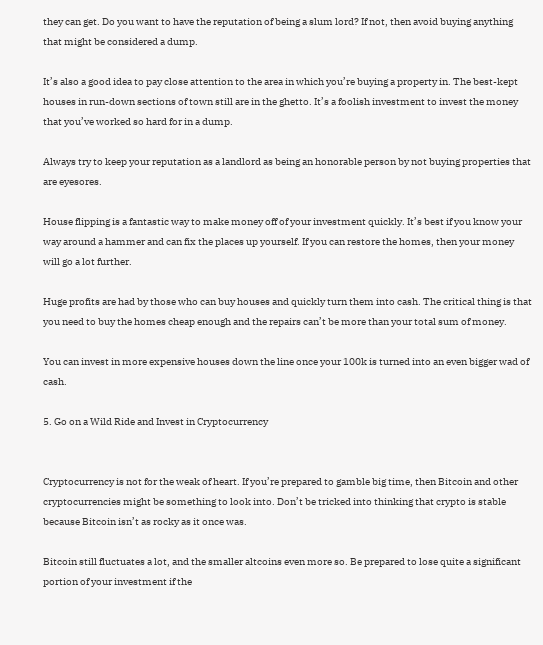they can get. Do you want to have the reputation of being a slum lord? If not, then avoid buying anything that might be considered a dump.

It’s also a good idea to pay close attention to the area in which you’re buying a property in. The best-kept houses in run-down sections of town still are in the ghetto. It’s a foolish investment to invest the money that you’ve worked so hard for in a dump.

Always try to keep your reputation as a landlord as being an honorable person by not buying properties that are eyesores.

House flipping is a fantastic way to make money off of your investment quickly. It’s best if you know your way around a hammer and can fix the places up yourself. If you can restore the homes, then your money will go a lot further.

Huge profits are had by those who can buy houses and quickly turn them into cash. The critical thing is that you need to buy the homes cheap enough and the repairs can’t be more than your total sum of money.

You can invest in more expensive houses down the line once your 100k is turned into an even bigger wad of cash.

5. Go on a Wild Ride and Invest in Cryptocurrency


Cryptocurrency is not for the weak of heart. If you’re prepared to gamble big time, then Bitcoin and other cryptocurrencies might be something to look into. Don’t be tricked into thinking that crypto is stable because Bitcoin isn’t as rocky as it once was.

Bitcoin still fluctuates a lot, and the smaller altcoins even more so. Be prepared to lose quite a significant portion of your investment if the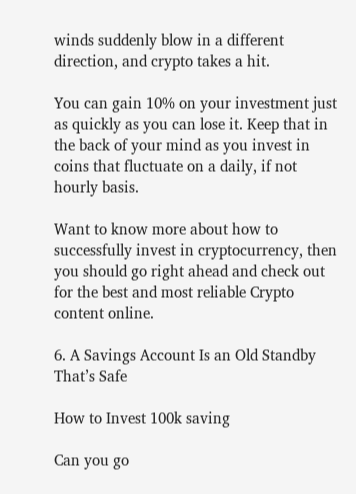winds suddenly blow in a different direction, and crypto takes a hit.

You can gain 10% on your investment just as quickly as you can lose it. Keep that in the back of your mind as you invest in coins that fluctuate on a daily, if not hourly basis.

Want to know more about how to successfully invest in cryptocurrency, then you should go right ahead and check out for the best and most reliable Crypto content online.

6. A Savings Account Is an Old Standby That’s Safe

How to Invest 100k saving

Can you go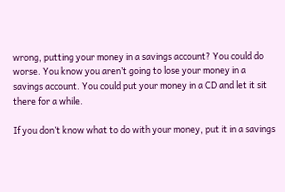wrong, putting your money in a savings account? You could do worse. You know you aren’t going to lose your money in a savings account. You could put your money in a CD and let it sit there for a while.

If you don’t know what to do with your money, put it in a savings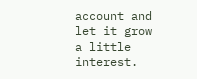account and let it grow a little interest.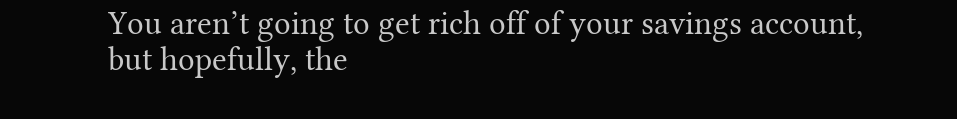You aren’t going to get rich off of your savings account, but hopefully, the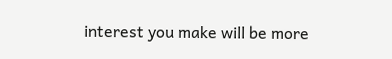interest you make will be more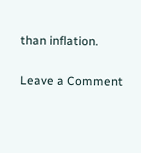than inflation.

Leave a Comment